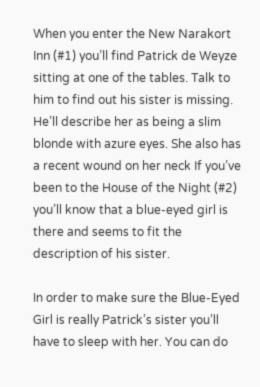When you enter the New Narakort Inn (#1) you’ll find Patrick de Weyze sitting at one of the tables. Talk to him to find out his sister is missing. He’ll describe her as being a slim blonde with azure eyes. She also has a recent wound on her neck If you’ve been to the House of the Night (#2) you’ll know that a blue-eyed girl is there and seems to fit the description of his sister.

In order to make sure the Blue-Eyed Girl is really Patrick’s sister you’ll have to sleep with her. You can do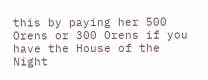this by paying her 500 Orens or 300 Orens if you have the House of the Night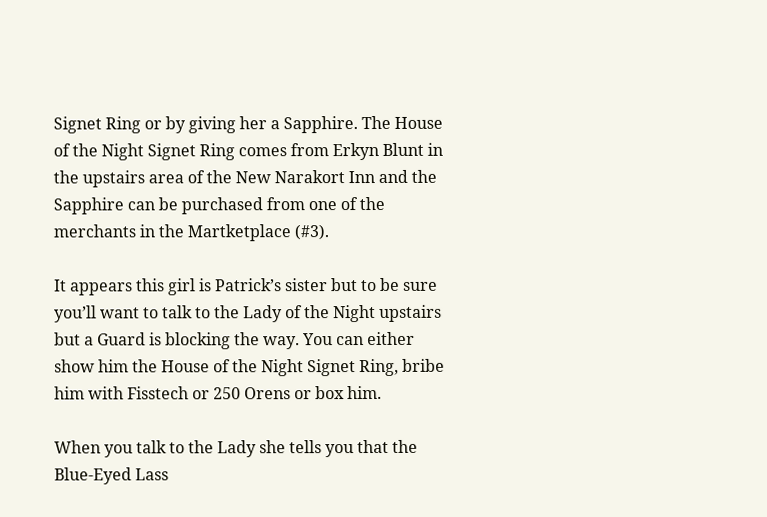Signet Ring or by giving her a Sapphire. The House of the Night Signet Ring comes from Erkyn Blunt in the upstairs area of the New Narakort Inn and the Sapphire can be purchased from one of the merchants in the Martketplace (#3).

It appears this girl is Patrick’s sister but to be sure you’ll want to talk to the Lady of the Night upstairs but a Guard is blocking the way. You can either show him the House of the Night Signet Ring, bribe him with Fisstech or 250 Orens or box him.

When you talk to the Lady she tells you that the Blue-Eyed Lass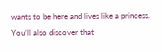wants to be here and lives like a princess. You’ll also discover that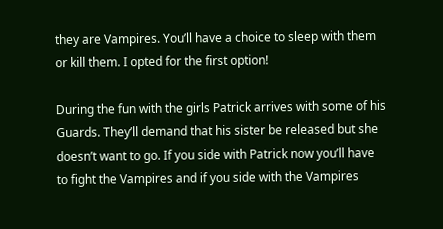they are Vampires. You’ll have a choice to sleep with them or kill them. I opted for the first option!

During the fun with the girls Patrick arrives with some of his Guards. They’ll demand that his sister be released but she doesn’t want to go. If you side with Patrick now you’ll have to fight the Vampires and if you side with the Vampires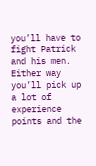you’ll have to fight Patrick and his men. Either way you’ll pick up a lot of experience points and the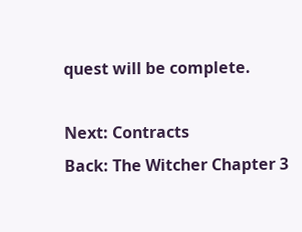quest will be complete.

Next: Contracts
Back: The Witcher Chapter 3